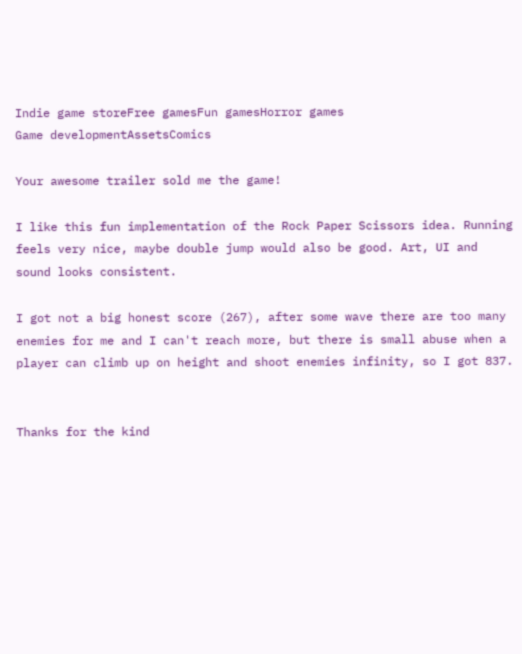Indie game storeFree gamesFun gamesHorror games
Game developmentAssetsComics

Your awesome trailer sold me the game!

I like this fun implementation of the Rock Paper Scissors idea. Running feels very nice, maybe double jump would also be good. Art, UI and sound looks consistent.

I got not a big honest score (267), after some wave there are too many enemies for me and I can't reach more, but there is small abuse when a player can climb up on height and shoot enemies infinity, so I got 837.


Thanks for the kind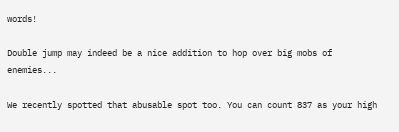words!

Double jump may indeed be a nice addition to hop over big mobs of enemies...

We recently spotted that abusable spot too. You can count 837 as your high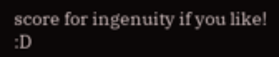score for ingenuity if you like! :D